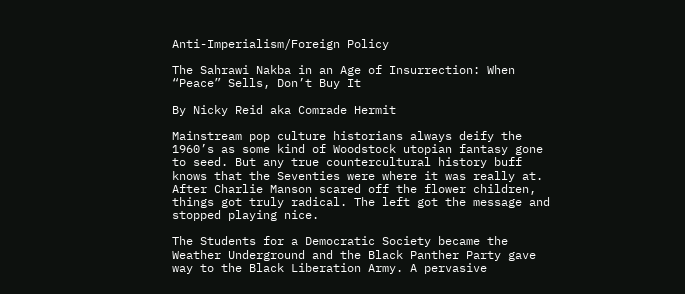Anti-Imperialism/Foreign Policy

The Sahrawi Nakba in an Age of Insurrection: When “Peace” Sells, Don’t Buy It

By Nicky Reid aka Comrade Hermit

Mainstream pop culture historians always deify the 1960’s as some kind of Woodstock utopian fantasy gone to seed. But any true countercultural history buff knows that the Seventies were where it was really at. After Charlie Manson scared off the flower children, things got truly radical. The left got the message and stopped playing nice.

The Students for a Democratic Society became the Weather Underground and the Black Panther Party gave way to the Black Liberation Army. A pervasive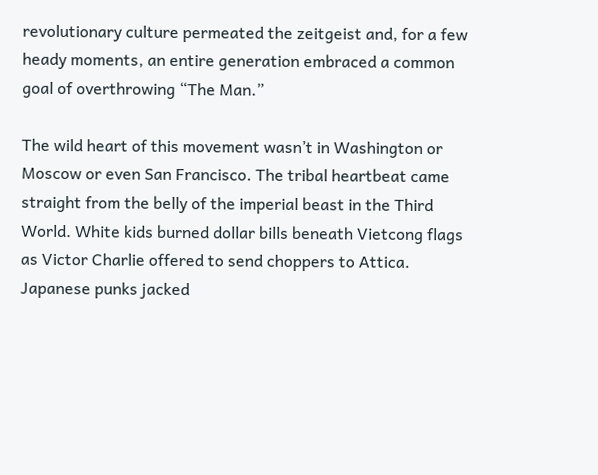revolutionary culture permeated the zeitgeist and, for a few heady moments, an entire generation embraced a common goal of overthrowing “The Man.”

The wild heart of this movement wasn’t in Washington or Moscow or even San Francisco. The tribal heartbeat came straight from the belly of the imperial beast in the Third World. White kids burned dollar bills beneath Vietcong flags as Victor Charlie offered to send choppers to Attica. Japanese punks jacked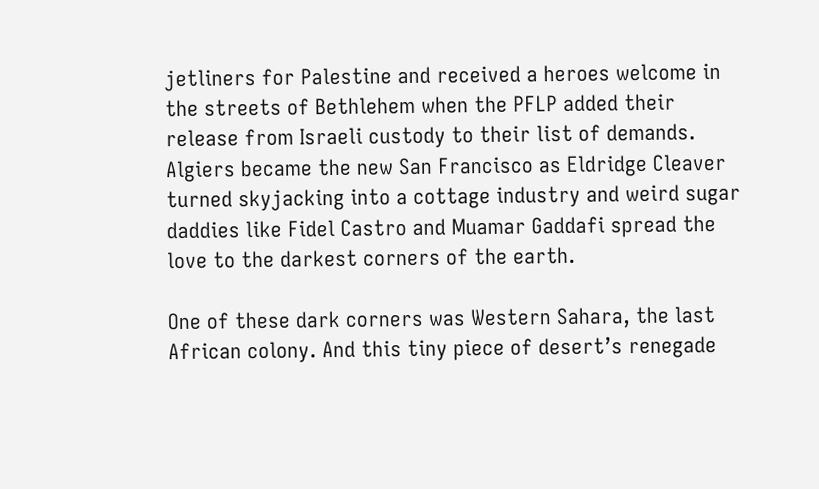jetliners for Palestine and received a heroes welcome in the streets of Bethlehem when the PFLP added their release from Israeli custody to their list of demands. Algiers became the new San Francisco as Eldridge Cleaver turned skyjacking into a cottage industry and weird sugar daddies like Fidel Castro and Muamar Gaddafi spread the love to the darkest corners of the earth.

One of these dark corners was Western Sahara, the last African colony. And this tiny piece of desert’s renegade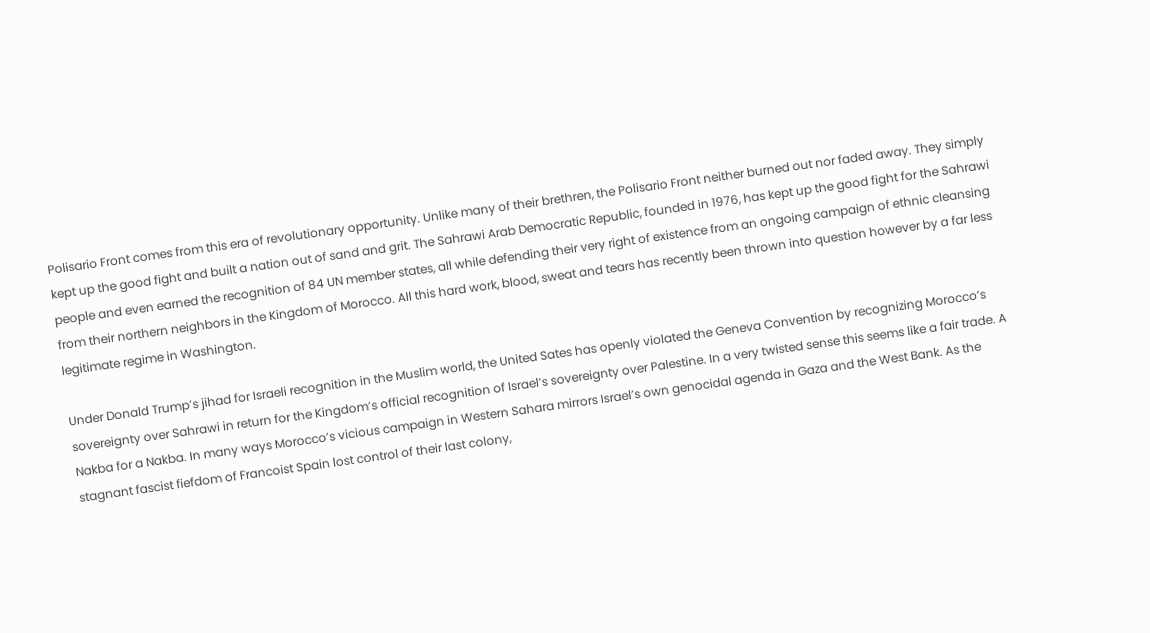Polisario Front comes from this era of revolutionary opportunity. Unlike many of their brethren, the Polisario Front neither burned out nor faded away. They simply kept up the good fight and built a nation out of sand and grit. The Sahrawi Arab Democratic Republic, founded in 1976, has kept up the good fight for the Sahrawi people and even earned the recognition of 84 UN member states, all while defending their very right of existence from an ongoing campaign of ethnic cleansing from their northern neighbors in the Kingdom of Morocco. All this hard work, blood, sweat and tears has recently been thrown into question however by a far less legitimate regime in Washington.

Under Donald Trump’s jihad for Israeli recognition in the Muslim world, the United Sates has openly violated the Geneva Convention by recognizing Morocco’s sovereignty over Sahrawi in return for the Kingdom’s official recognition of Israel’s sovereignty over Palestine. In a very twisted sense this seems like a fair trade. A Nakba for a Nakba. In many ways Morocco’s vicious campaign in Western Sahara mirrors Israel’s own genocidal agenda in Gaza and the West Bank. As the stagnant fascist fiefdom of Francoist Spain lost control of their last colony,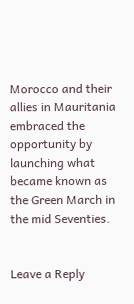Morocco and their allies in Mauritania embraced the opportunity by launching what became known as the Green March in the mid Seventies.


Leave a Reply